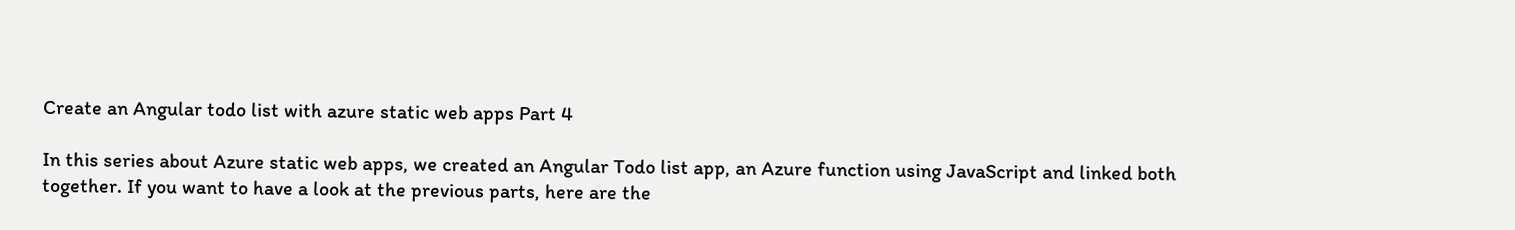Create an Angular todo list with azure static web apps Part 4

In this series about Azure static web apps, we created an Angular Todo list app, an Azure function using JavaScript and linked both together. If you want to have a look at the previous parts, here are the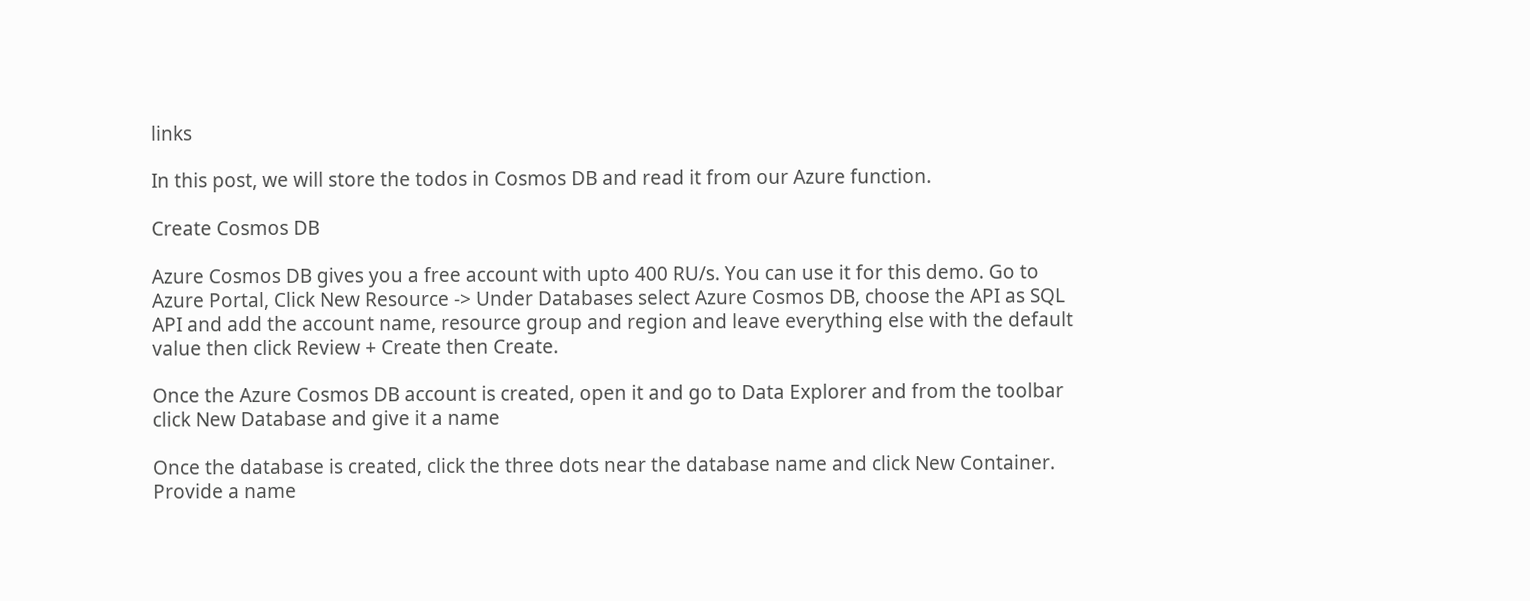links

In this post, we will store the todos in Cosmos DB and read it from our Azure function.

Create Cosmos DB

Azure Cosmos DB gives you a free account with upto 400 RU/s. You can use it for this demo. Go to Azure Portal, Click New Resource -> Under Databases select Azure Cosmos DB, choose the API as SQL API and add the account name, resource group and region and leave everything else with the default value then click Review + Create then Create.

Once the Azure Cosmos DB account is created, open it and go to Data Explorer and from the toolbar click New Database and give it a name

Once the database is created, click the three dots near the database name and click New Container. Provide a name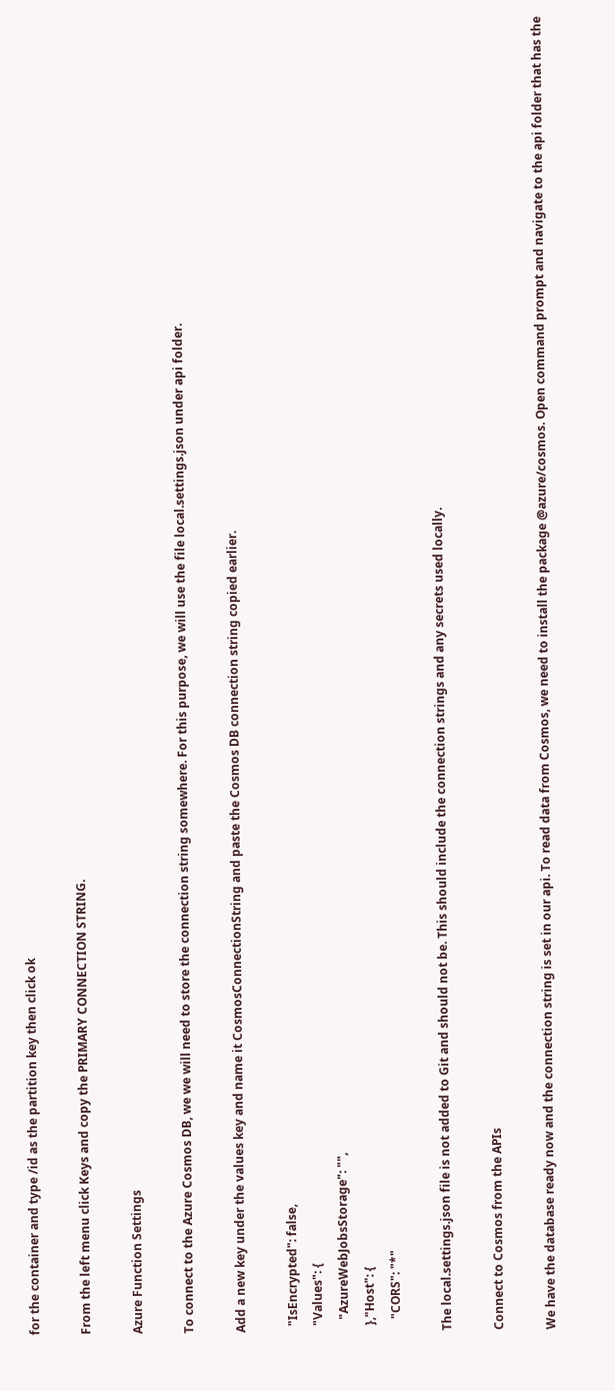for the container and type /id as the partition key then click ok

From the left menu click Keys and copy the PRIMARY CONNECTION STRING.

Azure Function Settings

To connect to the Azure Cosmos DB, we we will need to store the connection string somewhere. For this purpose, we will use the file local.settings.json under api folder.

Add a new key under the values key and name it CosmosConnectionString and paste the Cosmos DB connection string copied earlier.

  "IsEncrypted": false,
  "Values": {
    "AzureWebJobsStorage": "",
  },"Host": {
    "CORS": "*"

The local.settings.json file is not added to Git and should not be. This should include the connection strings and any secrets used locally.

Connect to Cosmos from the APIs

We have the database ready now and the connection string is set in our api. To read data from Cosmos, we need to install the package @azure/cosmos. Open command prompt and navigate to the api folder that has the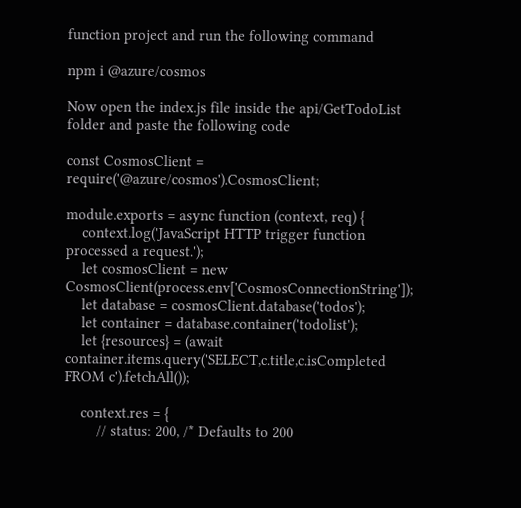function project and run the following command

npm i @azure/cosmos

Now open the index.js file inside the api/GetTodoList folder and paste the following code

const CosmosClient = require('@azure/cosmos').CosmosClient;

module.exports = async function (context, req) {
    context.log('JavaScript HTTP trigger function processed a request.');
    let cosmosClient = new CosmosClient(process.env['CosmosConnectionString']);
    let database = cosmosClient.database('todos');
    let container = database.container('todolist');
    let {resources} = (await container.items.query('SELECT,c.title,c.isCompleted FROM c').fetchAll());

    context.res = {
        // status: 200, /* Defaults to 200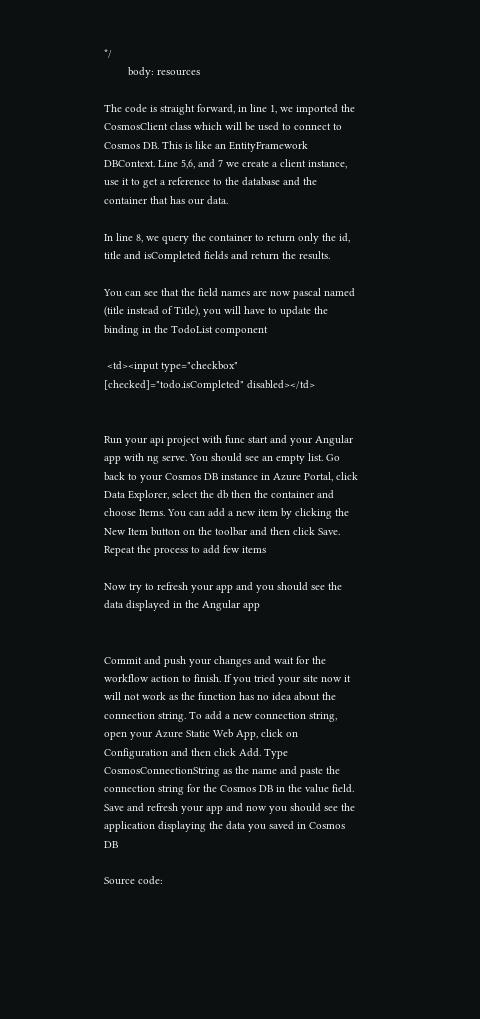*/
        body: resources

The code is straight forward, in line 1, we imported the CosmosClient class which will be used to connect to Cosmos DB. This is like an EntityFramework DBContext. Line 5,6, and 7 we create a client instance, use it to get a reference to the database and the container that has our data.

In line 8, we query the container to return only the id, title and isCompleted fields and return the results.

You can see that the field names are now pascal named (title instead of Title), you will have to update the binding in the TodoList component

 <td><input type="checkbox" [checked]="todo.isCompleted" disabled></td>


Run your api project with func start and your Angular app with ng serve. You should see an empty list. Go back to your Cosmos DB instance in Azure Portal, click Data Explorer, select the db then the container and choose Items. You can add a new item by clicking the New Item button on the toolbar and then click Save. Repeat the process to add few items

Now try to refresh your app and you should see the data displayed in the Angular app


Commit and push your changes and wait for the workflow action to finish. If you tried your site now it will not work as the function has no idea about the connection string. To add a new connection string, open your Azure Static Web App, click on Configuration and then click Add. Type CosmosConnectionString as the name and paste the connection string for the Cosmos DB in the value field. Save and refresh your app and now you should see the application displaying the data you saved in Cosmos DB

Source code: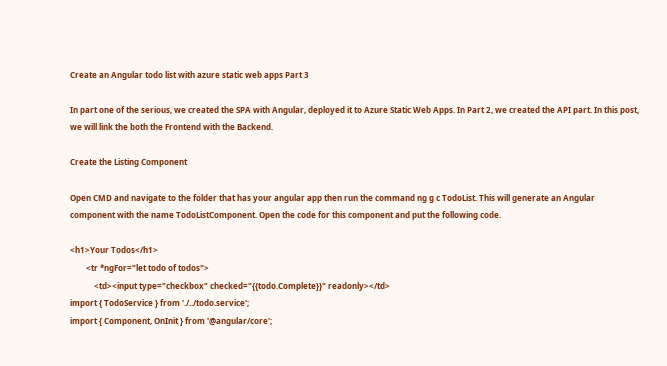Create an Angular todo list with azure static web apps Part 3

In part one of the serious, we created the SPA with Angular, deployed it to Azure Static Web Apps. In Part 2, we created the API part. In this post, we will link the both the Frontend with the Backend.

Create the Listing Component

Open CMD and navigate to the folder that has your angular app then run the command ng g c TodoList. This will generate an Angular component with the name TodoListComponent. Open the code for this component and put the following code.

<h1>Your Todos</h1>
        <tr *ngFor="let todo of todos">
            <td><input type="checkbox" checked="{{todo.Complete}}" readonly></td>
import { TodoService } from './../todo.service';
import { Component, OnInit } from '@angular/core';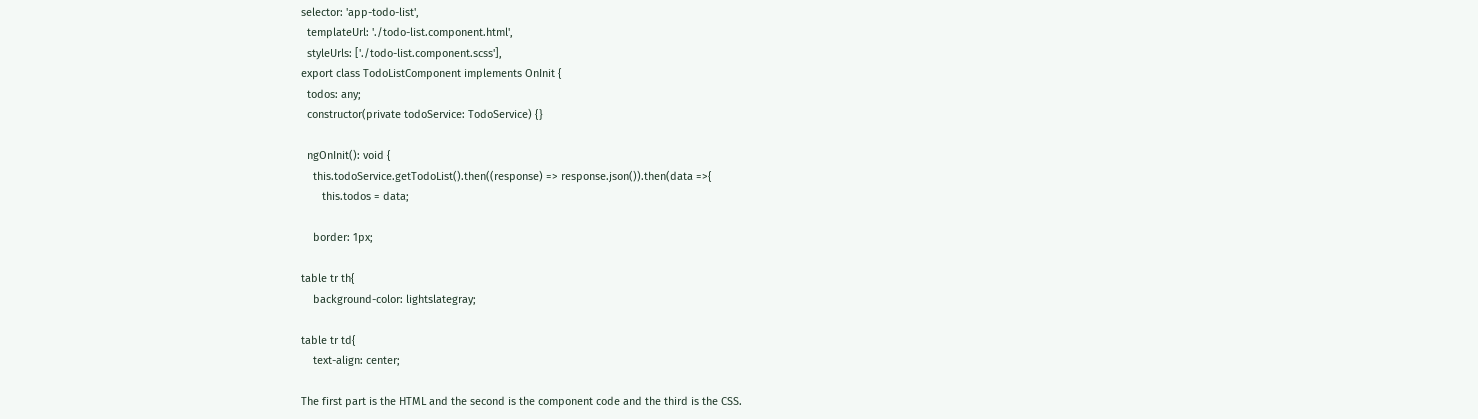selector: 'app-todo-list',
  templateUrl: './todo-list.component.html',
  styleUrls: ['./todo-list.component.scss'],
export class TodoListComponent implements OnInit {
  todos: any;
  constructor(private todoService: TodoService) {}

  ngOnInit(): void {
    this.todoService.getTodoList().then((response) => response.json()).then(data =>{
       this.todos = data;

    border: 1px;

table tr th{
    background-color: lightslategray;

table tr td{
    text-align: center;

The first part is the HTML and the second is the component code and the third is the CSS.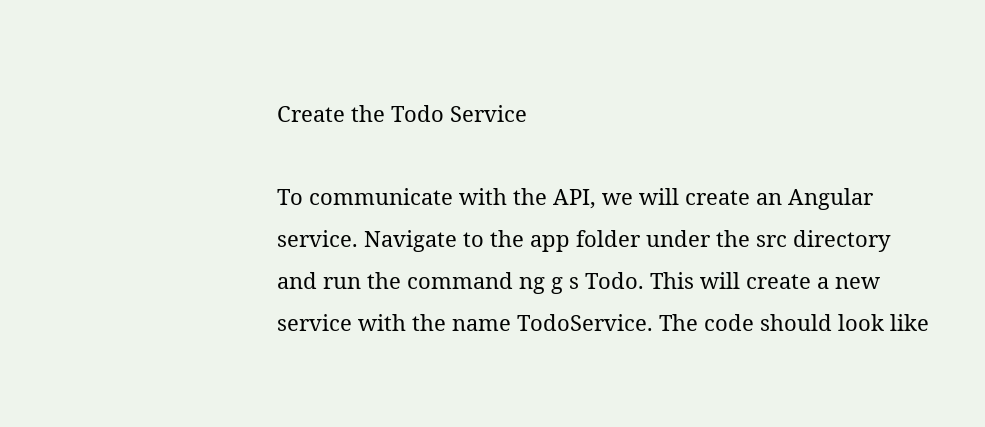Create the Todo Service

To communicate with the API, we will create an Angular service. Navigate to the app folder under the src directory and run the command ng g s Todo. This will create a new service with the name TodoService. The code should look like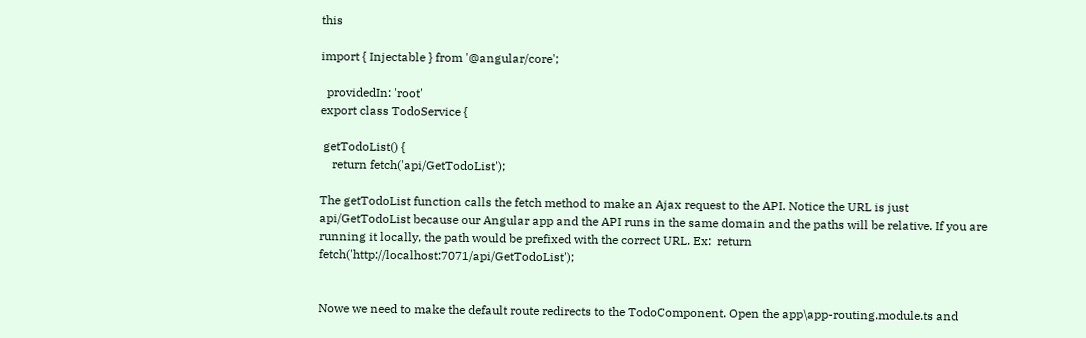this

import { Injectable } from '@angular/core';

  providedIn: 'root'
export class TodoService {

 getTodoList() {
    return fetch('api/GetTodoList');

The getTodoList function calls the fetch method to make an Ajax request to the API. Notice the URL is just api/GetTodoList because our Angular app and the API runs in the same domain and the paths will be relative. If you are running it locally, the path would be prefixed with the correct URL. Ex:  return fetch('http://localhost:7071/api/GetTodoList');


Nowe we need to make the default route redirects to the TodoComponent. Open the app\app-routing.module.ts and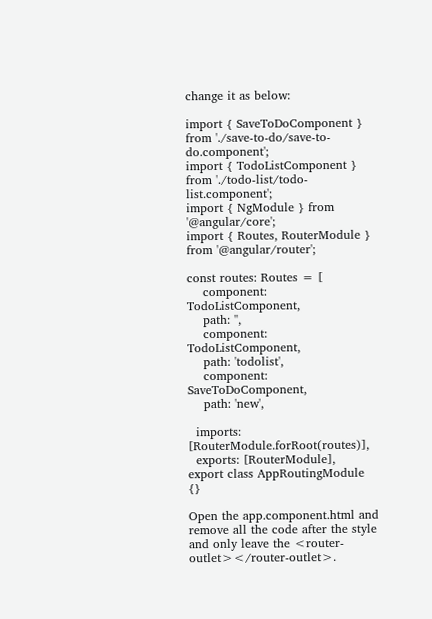change it as below:

import { SaveToDoComponent } from './save-to-do/save-to-do.component';
import { TodoListComponent } from './todo-list/todo-list.component';
import { NgModule } from '@angular/core';
import { Routes, RouterModule } from '@angular/router';

const routes: Routes = [
    component: TodoListComponent,
    path: '',
    component: TodoListComponent,
    path: 'todolist',
    component: SaveToDoComponent,
    path: 'new',

  imports: [RouterModule.forRoot(routes)],
  exports: [RouterModule],
export class AppRoutingModule {}

Open the app.component.html and remove all the code after the style and only leave the <router-outlet></router-outlet>.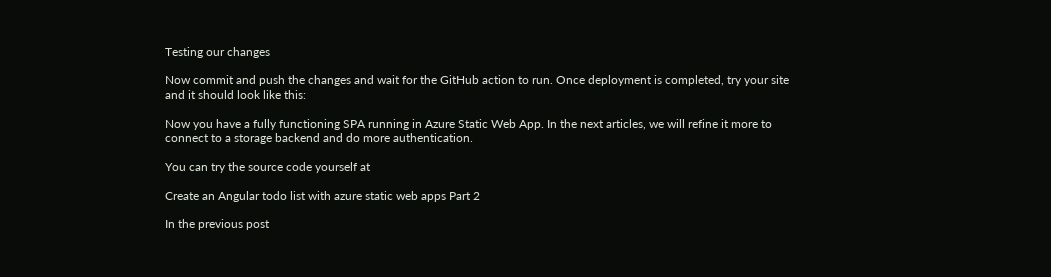Testing our changes

Now commit and push the changes and wait for the GitHub action to run. Once deployment is completed, try your site and it should look like this:

Now you have a fully functioning SPA running in Azure Static Web App. In the next articles, we will refine it more to connect to a storage backend and do more authentication.

You can try the source code yourself at

Create an Angular todo list with azure static web apps Part 2

In the previous post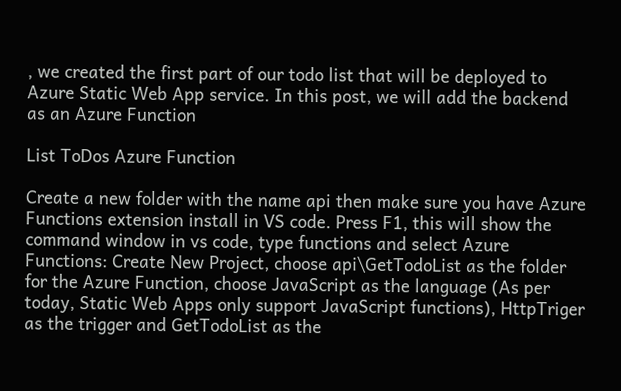, we created the first part of our todo list that will be deployed to Azure Static Web App service. In this post, we will add the backend as an Azure Function

List ToDos Azure Function

Create a new folder with the name api then make sure you have Azure Functions extension install in VS code. Press F1, this will show the command window in vs code, type functions and select Azure Functions: Create New Project, choose api\GetTodoList as the folder for the Azure Function, choose JavaScript as the language (As per today, Static Web Apps only support JavaScript functions), HttpTriger as the trigger and GetTodoList as the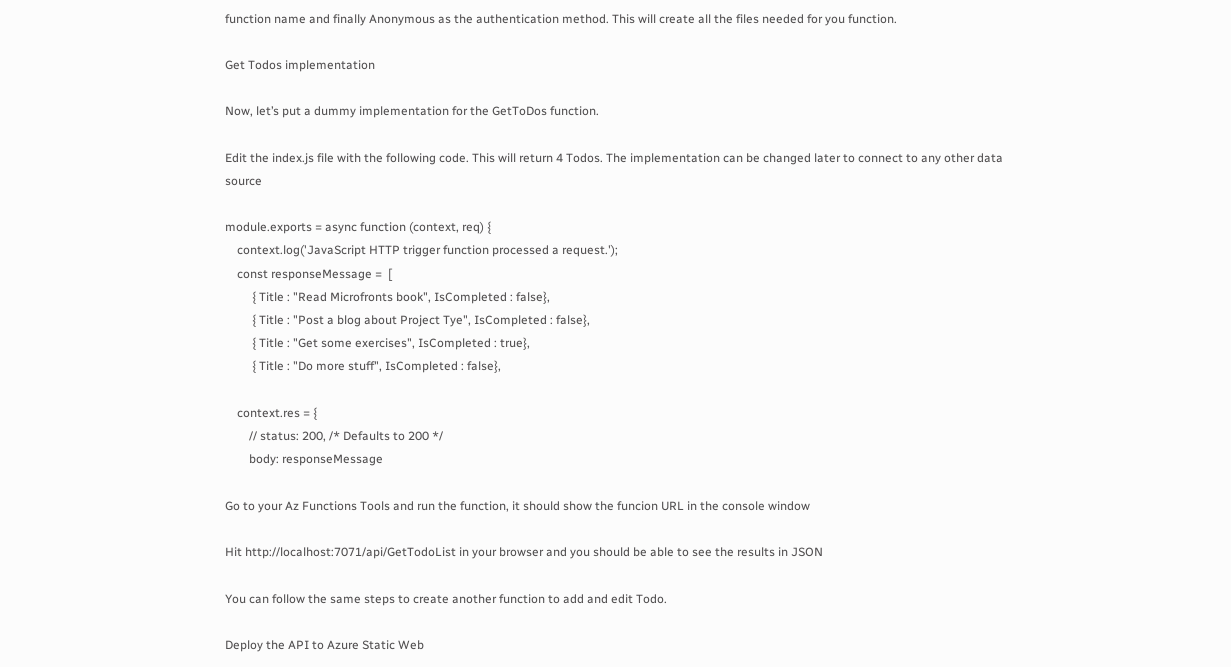function name and finally Anonymous as the authentication method. This will create all the files needed for you function.

Get Todos implementation

Now, let’s put a dummy implementation for the GetToDos function.

Edit the index.js file with the following code. This will return 4 Todos. The implementation can be changed later to connect to any other data source

module.exports = async function (context, req) {
    context.log('JavaScript HTTP trigger function processed a request.');
    const responseMessage =  [
         { Title : "Read Microfronts book", IsCompleted : false},
         { Title : "Post a blog about Project Tye", IsCompleted : false},
         { Title : "Get some exercises", IsCompleted : true},
         { Title : "Do more stuff", IsCompleted : false},

    context.res = {
        // status: 200, /* Defaults to 200 */
        body: responseMessage

Go to your Az Functions Tools and run the function, it should show the funcion URL in the console window

Hit http://localhost:7071/api/GetTodoList in your browser and you should be able to see the results in JSON

You can follow the same steps to create another function to add and edit Todo.

Deploy the API to Azure Static Web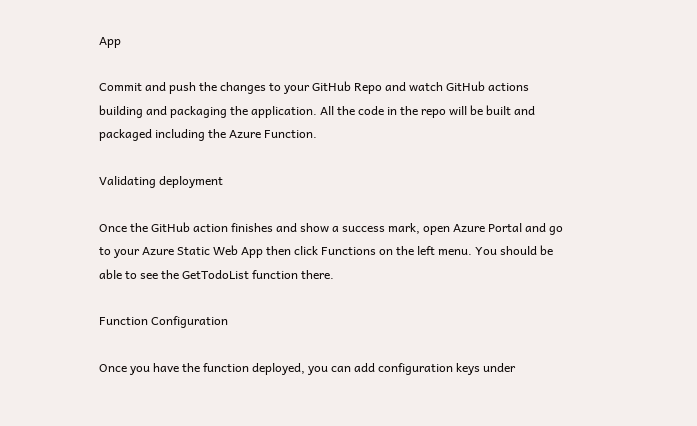App

Commit and push the changes to your GitHub Repo and watch GitHub actions building and packaging the application. All the code in the repo will be built and packaged including the Azure Function.

Validating deployment

Once the GitHub action finishes and show a success mark, open Azure Portal and go to your Azure Static Web App then click Functions on the left menu. You should be able to see the GetTodoList function there.

Function Configuration

Once you have the function deployed, you can add configuration keys under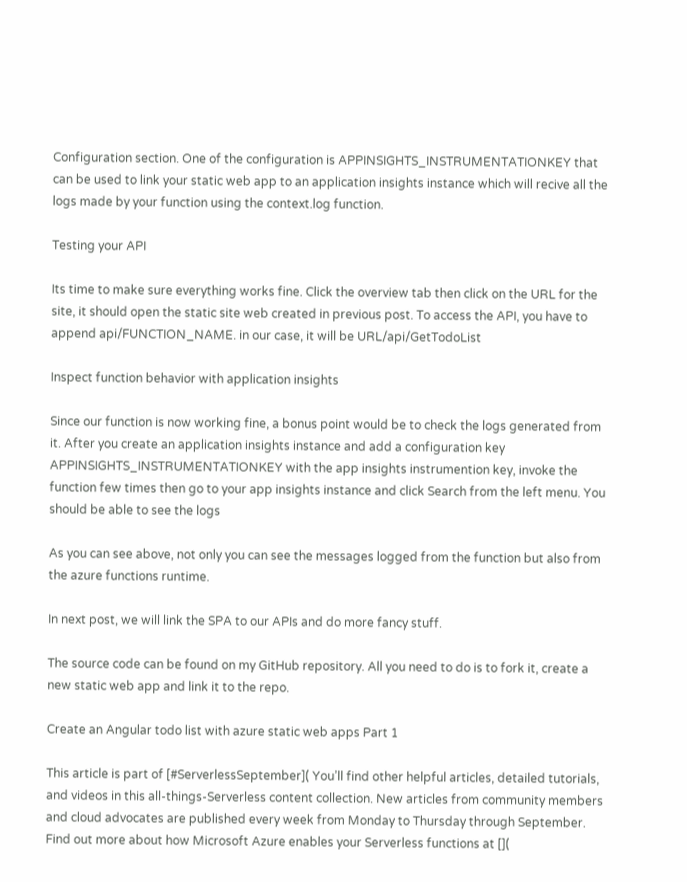Configuration section. One of the configuration is APPINSIGHTS_INSTRUMENTATIONKEY that can be used to link your static web app to an application insights instance which will recive all the logs made by your function using the context.log function.

Testing your API

Its time to make sure everything works fine. Click the overview tab then click on the URL for the site, it should open the static site web created in previous post. To access the API, you have to append api/FUNCTION_NAME. in our case, it will be URL/api/GetTodoList

Inspect function behavior with application insights

Since our function is now working fine, a bonus point would be to check the logs generated from it. After you create an application insights instance and add a configuration key APPINSIGHTS_INSTRUMENTATIONKEY with the app insights instrumention key, invoke the function few times then go to your app insights instance and click Search from the left menu. You should be able to see the logs

As you can see above, not only you can see the messages logged from the function but also from the azure functions runtime.

In next post, we will link the SPA to our APIs and do more fancy stuff.

The source code can be found on my GitHub repository. All you need to do is to fork it, create a new static web app and link it to the repo.

Create an Angular todo list with azure static web apps Part 1

This article is part of [#ServerlessSeptember]( You’ll find other helpful articles, detailed tutorials, and videos in this all-things-Serverless content collection. New articles from community members and cloud advocates are published every week from Monday to Thursday through September.
Find out more about how Microsoft Azure enables your Serverless functions at [](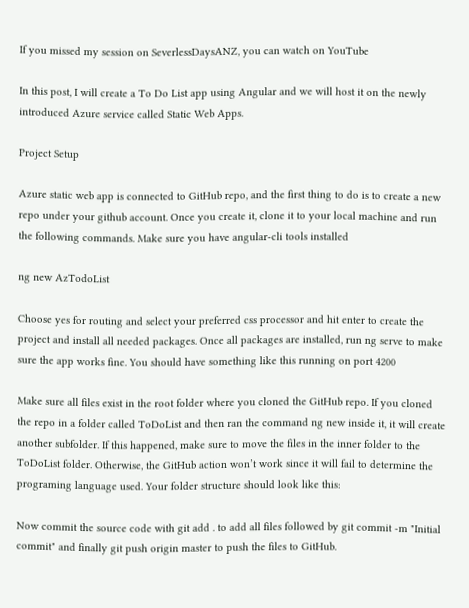If you missed my session on SeverlessDaysANZ, you can watch on YouTube

In this post, I will create a To Do List app using Angular and we will host it on the newly introduced Azure service called Static Web Apps.

Project Setup

Azure static web app is connected to GitHub repo, and the first thing to do is to create a new repo under your github account. Once you create it, clone it to your local machine and run the following commands. Make sure you have angular-cli tools installed

ng new AzTodoList

Choose yes for routing and select your preferred css processor and hit enter to create the project and install all needed packages. Once all packages are installed, run ng serve to make sure the app works fine. You should have something like this running on port 4200

Make sure all files exist in the root folder where you cloned the GitHub repo. If you cloned the repo in a folder called ToDoList and then ran the command ng new inside it, it will create another subfolder. If this happened, make sure to move the files in the inner folder to the ToDoList folder. Otherwise, the GitHub action won’t work since it will fail to determine the programing language used. Your folder structure should look like this:

Now commit the source code with git add . to add all files followed by git commit -m "Initial commit" and finally git push origin master to push the files to GitHub.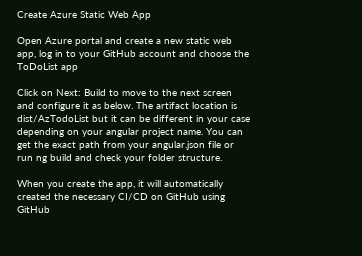Create Azure Static Web App

Open Azure portal and create a new static web app, log in to your GitHub account and choose the ToDoList app

Click on Next: Build to move to the next screen and configure it as below. The artifact location is dist/AzTodoList but it can be different in your case depending on your angular project name. You can get the exact path from your angular.json file or run ng build and check your folder structure.

When you create the app, it will automatically created the necessary CI/CD on GitHub using GitHub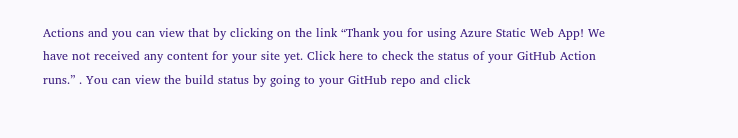Actions and you can view that by clicking on the link “Thank you for using Azure Static Web App! We have not received any content for your site yet. Click here to check the status of your GitHub Action runs.” . You can view the build status by going to your GitHub repo and click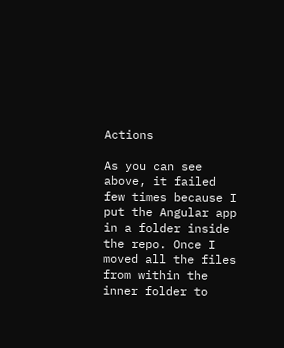Actions

As you can see above, it failed few times because I put the Angular app in a folder inside the repo. Once I moved all the files from within the inner folder to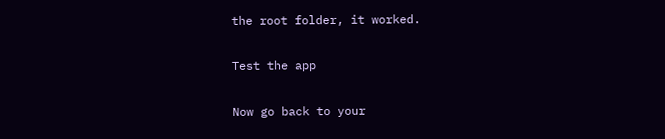the root folder, it worked.

Test the app

Now go back to your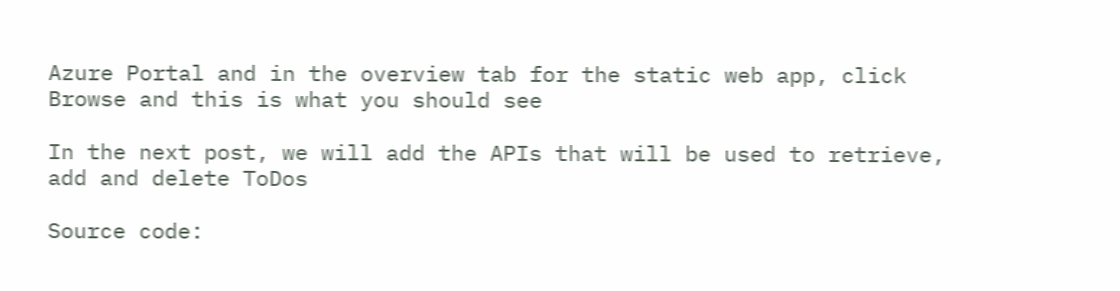Azure Portal and in the overview tab for the static web app, click Browse and this is what you should see

In the next post, we will add the APIs that will be used to retrieve, add and delete ToDos

Source code: